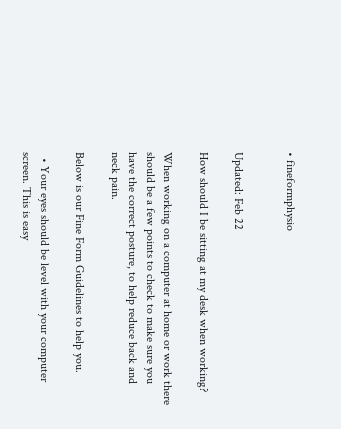• fineformphysio


Updated: Feb 22

How should I be sitting at my desk when working?

When working on a computer at home or work there should be a few points to check to make sure you have the correct posture, to help reduce back and neck pain.

Below is our Fine Form Guidelines to help you.

  • Your eyes should be level with your computer screen. This is easy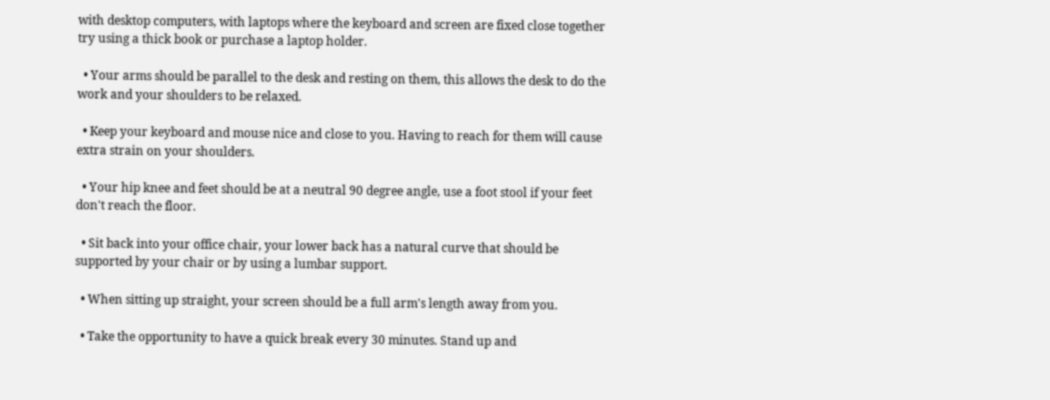with desktop computers, with laptops where the keyboard and screen are fixed close together try using a thick book or purchase a laptop holder.

  • Your arms should be parallel to the desk and resting on them, this allows the desk to do the work and your shoulders to be relaxed.

  • Keep your keyboard and mouse nice and close to you. Having to reach for them will cause extra strain on your shoulders.

  • Your hip knee and feet should be at a neutral 90 degree angle, use a foot stool if your feet don't reach the floor.

  • Sit back into your office chair, your lower back has a natural curve that should be supported by your chair or by using a lumbar support.

  • When sitting up straight, your screen should be a full arm's length away from you.

  • Take the opportunity to have a quick break every 30 minutes. Stand up and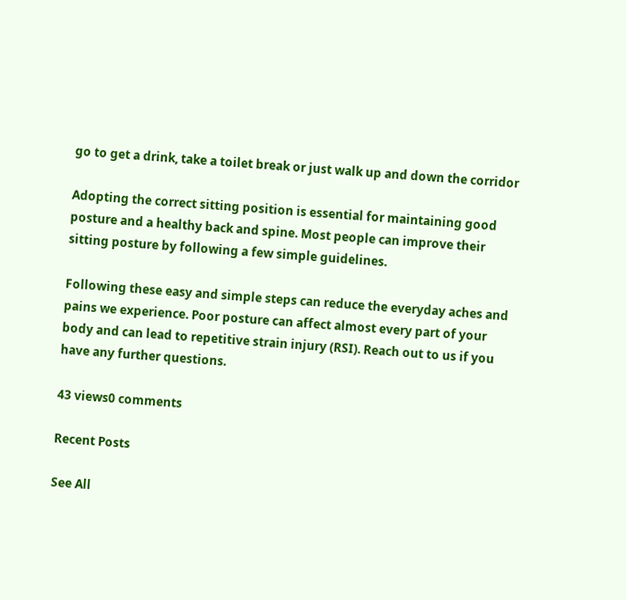go to get a drink, take a toilet break or just walk up and down the corridor

Adopting the correct sitting position is essential for maintaining good posture and a healthy back and spine. Most people can improve their sitting posture by following a few simple guidelines.

Following these easy and simple steps can reduce the everyday aches and pains we experience. Poor posture can affect almost every part of your body and can lead to repetitive strain injury (RSI). Reach out to us if you have any further questions.

43 views0 comments

Recent Posts

See All